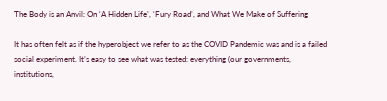The Body is an Anvil: On ‘A Hidden Life’, ‘Fury Road’, and What We Make of Suffering

It has often felt as if the hyperobject we refer to as the COVID Pandemic was and is a failed social experiment. It’s easy to see what was tested: everything (our governments, institutions,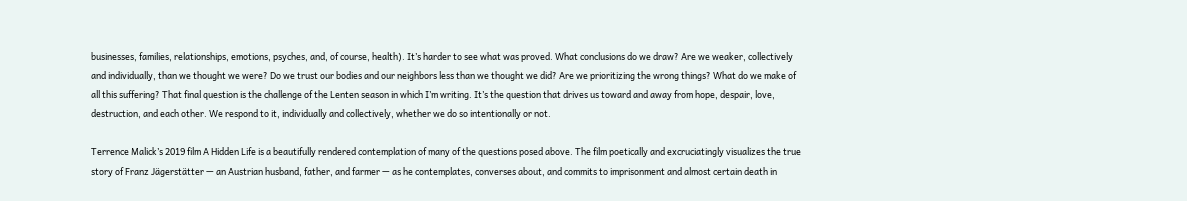businesses, families, relationships, emotions, psyches, and, of course, health). It’s harder to see what was proved. What conclusions do we draw? Are we weaker, collectively and individually, than we thought we were? Do we trust our bodies and our neighbors less than we thought we did? Are we prioritizing the wrong things? What do we make of all this suffering? That final question is the challenge of the Lenten season in which I’m writing. It’s the question that drives us toward and away from hope, despair, love, destruction, and each other. We respond to it, individually and collectively, whether we do so intentionally or not.

Terrence Malick’s 2019 film A Hidden Life is a beautifully rendered contemplation of many of the questions posed above. The film poetically and excruciatingly visualizes the true story of Franz Jägerstätter — an Austrian husband, father, and farmer — as he contemplates, converses about, and commits to imprisonment and almost certain death in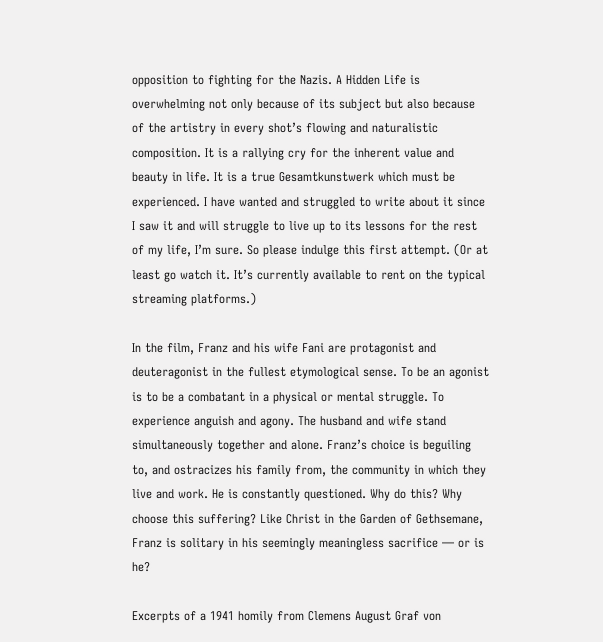opposition to fighting for the Nazis. A Hidden Life is overwhelming not only because of its subject but also because of the artistry in every shot’s flowing and naturalistic composition. It is a rallying cry for the inherent value and beauty in life. It is a true Gesamtkunstwerk which must be experienced. I have wanted and struggled to write about it since I saw it and will struggle to live up to its lessons for the rest of my life, I’m sure. So please indulge this first attempt. (Or at least go watch it. It’s currently available to rent on the typical streaming platforms.)

In the film, Franz and his wife Fani are protagonist and deuteragonist in the fullest etymological sense. To be an agonist is to be a combatant in a physical or mental struggle. To experience anguish and agony. The husband and wife stand simultaneously together and alone. Franz’s choice is beguiling to, and ostracizes his family from, the community in which they live and work. He is constantly questioned. Why do this? Why choose this suffering? Like Christ in the Garden of Gethsemane, Franz is solitary in his seemingly meaningless sacrifice — or is he?

Excerpts of a 1941 homily from Clemens August Graf von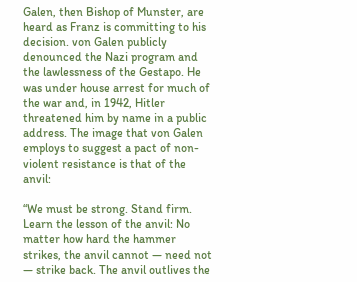Galen, then Bishop of Munster, are heard as Franz is committing to his decision. von Galen publicly denounced the Nazi program and the lawlessness of the Gestapo. He was under house arrest for much of the war and, in 1942, Hitler threatened him by name in a public address. The image that von Galen employs to suggest a pact of non-violent resistance is that of the anvil:

“We must be strong. Stand firm. Learn the lesson of the anvil: No matter how hard the hammer strikes, the anvil cannot — need not — strike back. The anvil outlives the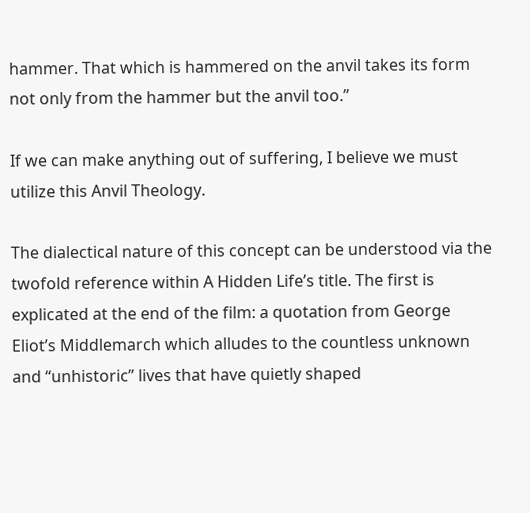hammer. That which is hammered on the anvil takes its form not only from the hammer but the anvil too.”

If we can make anything out of suffering, I believe we must utilize this Anvil Theology.

The dialectical nature of this concept can be understood via the twofold reference within A Hidden Life’s title. The first is explicated at the end of the film: a quotation from George Eliot’s Middlemarch which alludes to the countless unknown and “unhistoric” lives that have quietly shaped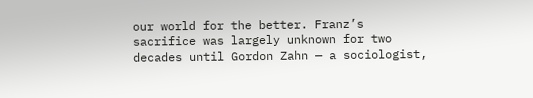our world for the better. Franz’s sacrifice was largely unknown for two decades until Gordon Zahn — a sociologist,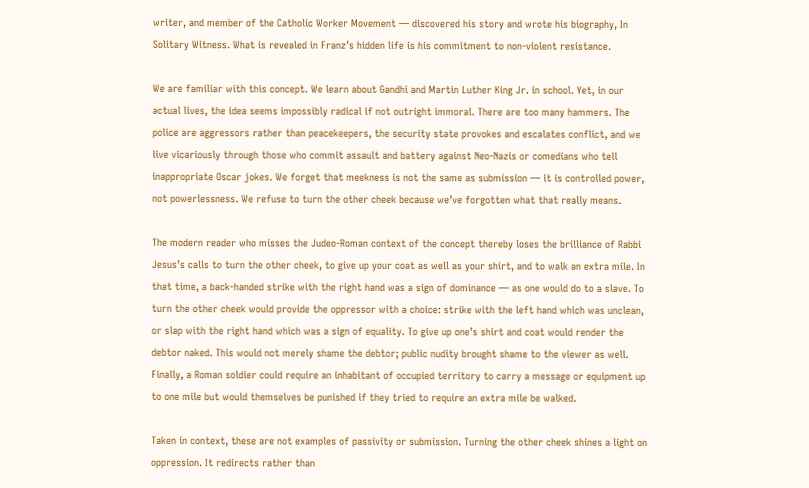writer, and member of the Catholic Worker Movement — discovered his story and wrote his biography, In Solitary Witness. What is revealed in Franz’s hidden life is his commitment to non-violent resistance.

We are familiar with this concept. We learn about Gandhi and Martin Luther King Jr. in school. Yet, in our actual lives, the idea seems impossibly radical if not outright immoral. There are too many hammers. The police are aggressors rather than peacekeepers, the security state provokes and escalates conflict, and we live vicariously through those who commit assault and battery against Neo-Nazis or comedians who tell inappropriate Oscar jokes. We forget that meekness is not the same as submission — it is controlled power, not powerlessness. We refuse to turn the other cheek because we’ve forgotten what that really means.

The modern reader who misses the Judeo-Roman context of the concept thereby loses the brilliance of Rabbi Jesus’s calls to turn the other cheek, to give up your coat as well as your shirt, and to walk an extra mile. In that time, a back-handed strike with the right hand was a sign of dominance — as one would do to a slave. To turn the other cheek would provide the oppressor with a choice: strike with the left hand which was unclean, or slap with the right hand which was a sign of equality. To give up one’s shirt and coat would render the debtor naked. This would not merely shame the debtor; public nudity brought shame to the viewer as well. Finally, a Roman soldier could require an inhabitant of occupied territory to carry a message or equipment up to one mile but would themselves be punished if they tried to require an extra mile be walked.

Taken in context, these are not examples of passivity or submission. Turning the other cheek shines a light on oppression. It redirects rather than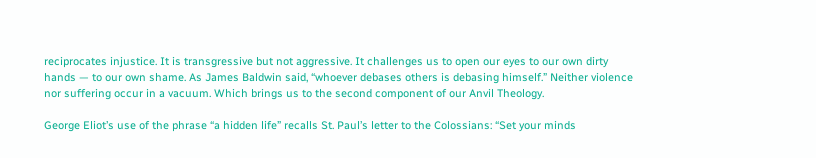reciprocates injustice. It is transgressive but not aggressive. It challenges us to open our eyes to our own dirty hands — to our own shame. As James Baldwin said, “whoever debases others is debasing himself.” Neither violence nor suffering occur in a vacuum. Which brings us to the second component of our Anvil Theology.

George Eliot’s use of the phrase “a hidden life” recalls St. Paul’s letter to the Colossians: “Set your minds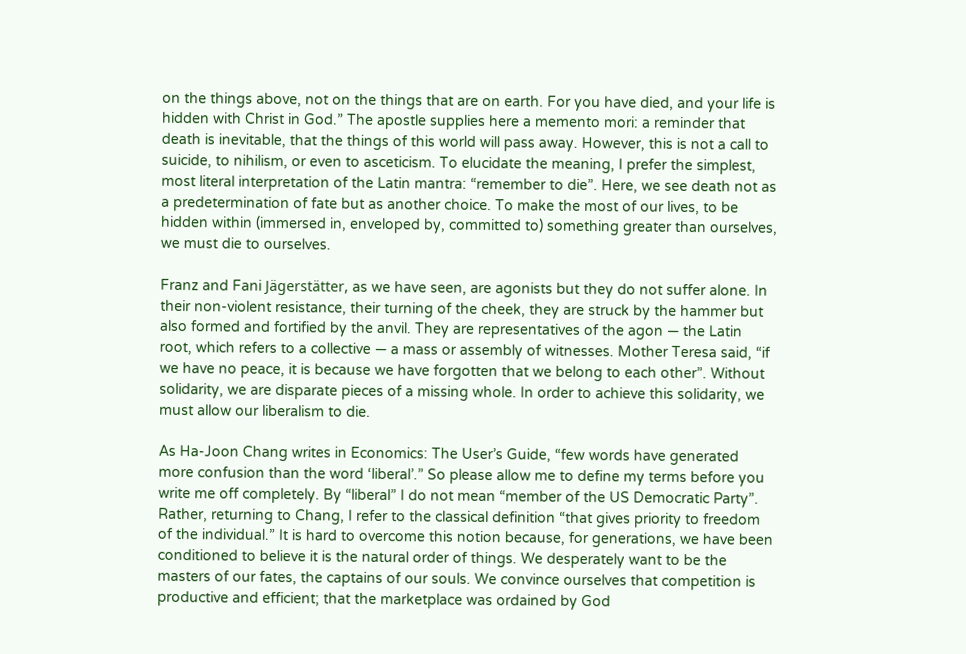on the things above, not on the things that are on earth. For you have died, and your life is hidden with Christ in God.” The apostle supplies here a memento mori: a reminder that death is inevitable, that the things of this world will pass away. However, this is not a call to suicide, to nihilism, or even to asceticism. To elucidate the meaning, I prefer the simplest, most literal interpretation of the Latin mantra: “remember to die”. Here, we see death not as a predetermination of fate but as another choice. To make the most of our lives, to be hidden within (immersed in, enveloped by, committed to) something greater than ourselves, we must die to ourselves.

Franz and Fani Jägerstätter, as we have seen, are agonists but they do not suffer alone. In their non-violent resistance, their turning of the cheek, they are struck by the hammer but also formed and fortified by the anvil. They are representatives of the agon — the Latin root, which refers to a collective — a mass or assembly of witnesses. Mother Teresa said, “if we have no peace, it is because we have forgotten that we belong to each other”. Without solidarity, we are disparate pieces of a missing whole. In order to achieve this solidarity, we must allow our liberalism to die.

As Ha-Joon Chang writes in Economics: The User’s Guide, “few words have generated more confusion than the word ‘liberal’.” So please allow me to define my terms before you write me off completely. By “liberal” I do not mean “member of the US Democratic Party”. Rather, returning to Chang, I refer to the classical definition “that gives priority to freedom of the individual.” It is hard to overcome this notion because, for generations, we have been conditioned to believe it is the natural order of things. We desperately want to be the masters of our fates, the captains of our souls. We convince ourselves that competition is productive and efficient; that the marketplace was ordained by God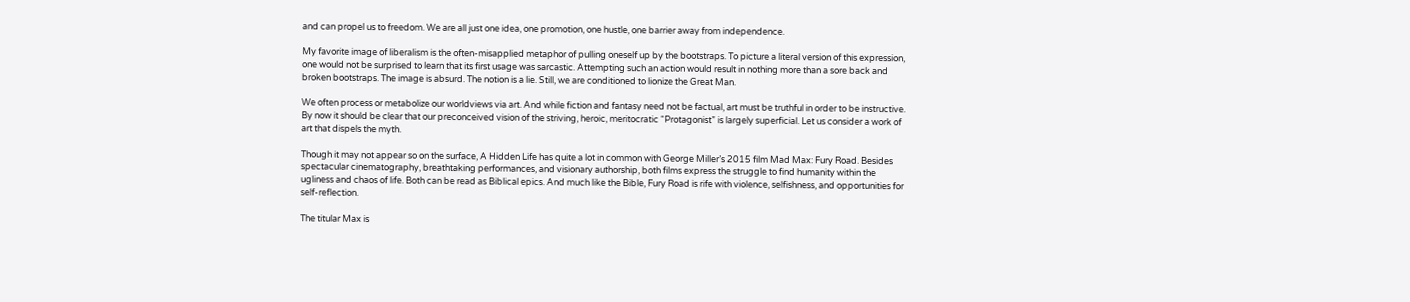and can propel us to freedom. We are all just one idea, one promotion, one hustle, one barrier away from independence.

My favorite image of liberalism is the often-misapplied metaphor of pulling oneself up by the bootstraps. To picture a literal version of this expression, one would not be surprised to learn that its first usage was sarcastic. Attempting such an action would result in nothing more than a sore back and broken bootstraps. The image is absurd. The notion is a lie. Still, we are conditioned to lionize the Great Man.

We often process or metabolize our worldviews via art. And while fiction and fantasy need not be factual, art must be truthful in order to be instructive. By now it should be clear that our preconceived vision of the striving, heroic, meritocratic “Protagonist” is largely superficial. Let us consider a work of art that dispels the myth.

Though it may not appear so on the surface, A Hidden Life has quite a lot in common with George Miller’s 2015 film Mad Max: Fury Road. Besides spectacular cinematography, breathtaking performances, and visionary authorship, both films express the struggle to find humanity within the ugliness and chaos of life. Both can be read as Biblical epics. And much like the Bible, Fury Road is rife with violence, selfishness, and opportunities for self-reflection.

The titular Max is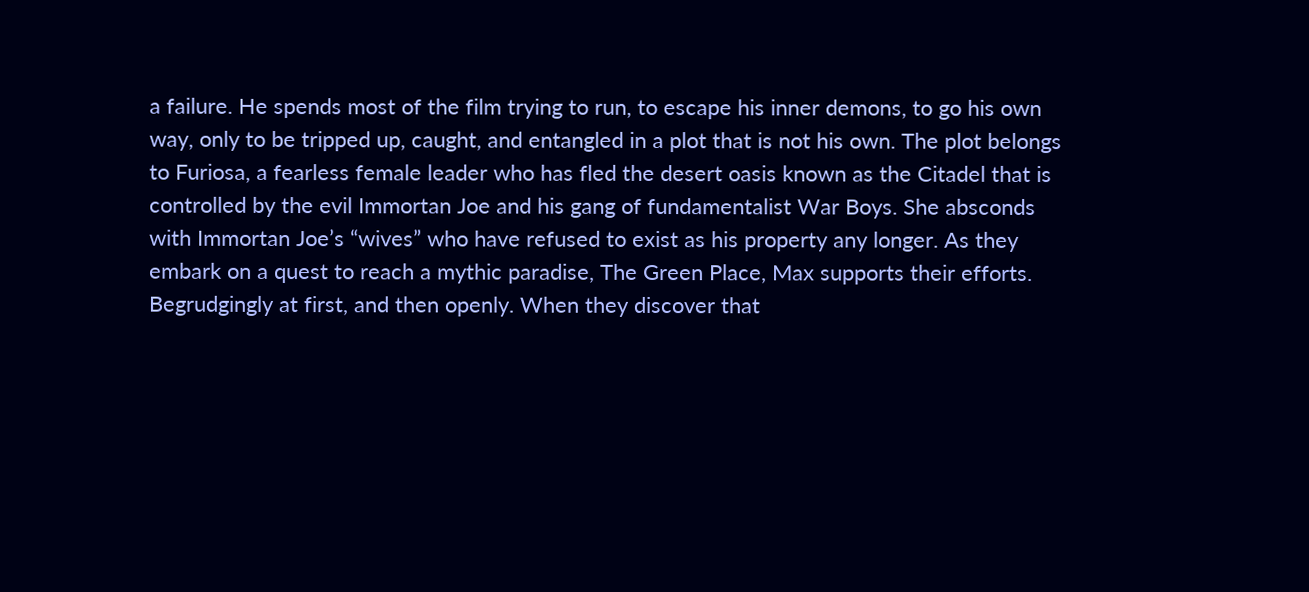a failure. He spends most of the film trying to run, to escape his inner demons, to go his own way, only to be tripped up, caught, and entangled in a plot that is not his own. The plot belongs to Furiosa, a fearless female leader who has fled the desert oasis known as the Citadel that is controlled by the evil Immortan Joe and his gang of fundamentalist War Boys. She absconds with Immortan Joe’s “wives” who have refused to exist as his property any longer. As they embark on a quest to reach a mythic paradise, The Green Place, Max supports their efforts. Begrudgingly at first, and then openly. When they discover that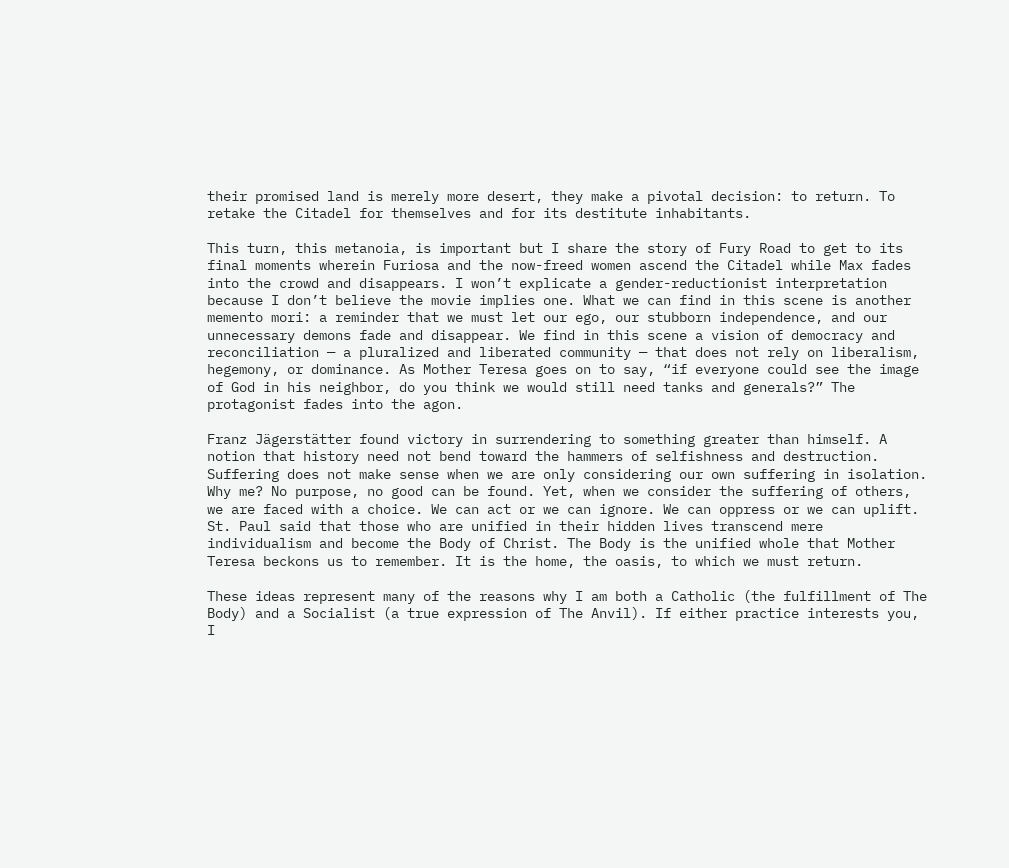their promised land is merely more desert, they make a pivotal decision: to return. To retake the Citadel for themselves and for its destitute inhabitants.

This turn, this metanoia, is important but I share the story of Fury Road to get to its final moments wherein Furiosa and the now-freed women ascend the Citadel while Max fades into the crowd and disappears. I won’t explicate a gender-reductionist interpretation because I don’t believe the movie implies one. What we can find in this scene is another memento mori: a reminder that we must let our ego, our stubborn independence, and our unnecessary demons fade and disappear. We find in this scene a vision of democracy and reconciliation — a pluralized and liberated community — that does not rely on liberalism, hegemony, or dominance. As Mother Teresa goes on to say, “if everyone could see the image of God in his neighbor, do you think we would still need tanks and generals?” The protagonist fades into the agon.

Franz Jägerstätter found victory in surrendering to something greater than himself. A notion that history need not bend toward the hammers of selfishness and destruction. Suffering does not make sense when we are only considering our own suffering in isolation. Why me? No purpose, no good can be found. Yet, when we consider the suffering of others, we are faced with a choice. We can act or we can ignore. We can oppress or we can uplift. St. Paul said that those who are unified in their hidden lives transcend mere individualism and become the Body of Christ. The Body is the unified whole that Mother Teresa beckons us to remember. It is the home, the oasis, to which we must return.

These ideas represent many of the reasons why I am both a Catholic (the fulfillment of The Body) and a Socialist (a true expression of The Anvil). If either practice interests you, I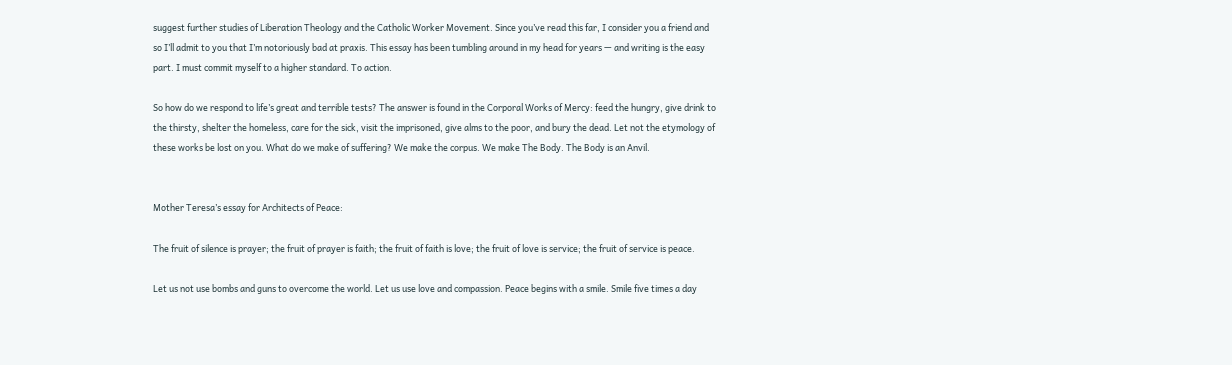suggest further studies of Liberation Theology and the Catholic Worker Movement. Since you’ve read this far, I consider you a friend and so I’ll admit to you that I’m notoriously bad at praxis. This essay has been tumbling around in my head for years — and writing is the easy part. I must commit myself to a higher standard. To action.

So how do we respond to life’s great and terrible tests? The answer is found in the Corporal Works of Mercy: feed the hungry, give drink to the thirsty, shelter the homeless, care for the sick, visit the imprisoned, give alms to the poor, and bury the dead. Let not the etymology of these works be lost on you. What do we make of suffering? We make the corpus. We make The Body. The Body is an Anvil.


Mother Teresa’s essay for Architects of Peace:

The fruit of silence is prayer; the fruit of prayer is faith; the fruit of faith is love; the fruit of love is service; the fruit of service is peace.

Let us not use bombs and guns to overcome the world. Let us use love and compassion. Peace begins with a smile. Smile five times a day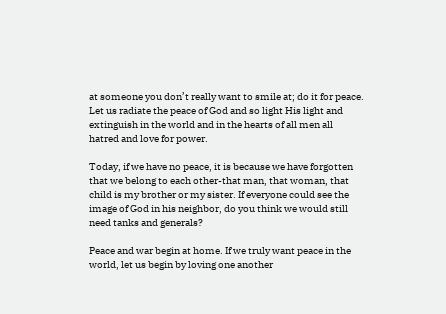at someone you don’t really want to smile at; do it for peace. Let us radiate the peace of God and so light His light and extinguish in the world and in the hearts of all men all hatred and love for power.

Today, if we have no peace, it is because we have forgotten that we belong to each other-that man, that woman, that child is my brother or my sister. If everyone could see the image of God in his neighbor, do you think we would still need tanks and generals?

Peace and war begin at home. If we truly want peace in the world, let us begin by loving one another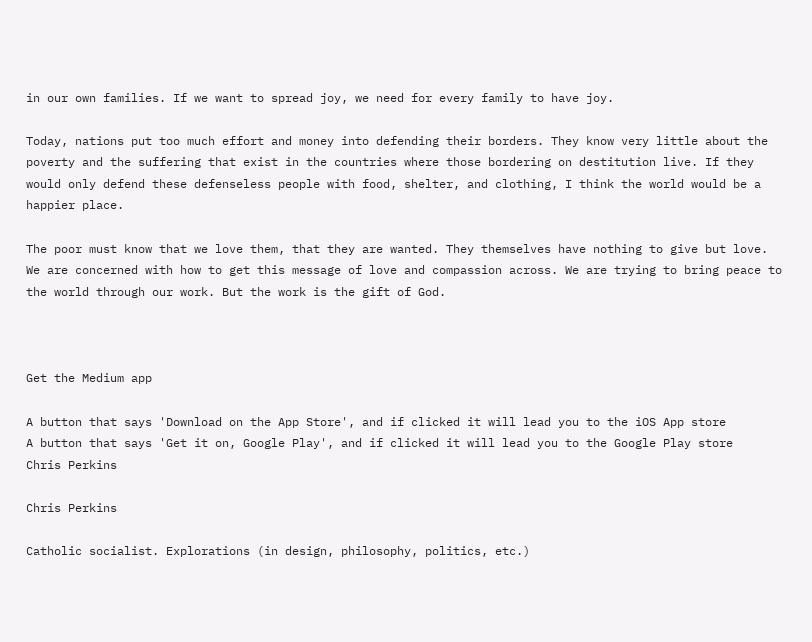in our own families. If we want to spread joy, we need for every family to have joy.

Today, nations put too much effort and money into defending their borders. They know very little about the poverty and the suffering that exist in the countries where those bordering on destitution live. If they would only defend these defenseless people with food, shelter, and clothing, I think the world would be a happier place.

The poor must know that we love them, that they are wanted. They themselves have nothing to give but love. We are concerned with how to get this message of love and compassion across. We are trying to bring peace to the world through our work. But the work is the gift of God.



Get the Medium app

A button that says 'Download on the App Store', and if clicked it will lead you to the iOS App store
A button that says 'Get it on, Google Play', and if clicked it will lead you to the Google Play store
Chris Perkins

Chris Perkins

Catholic socialist. Explorations (in design, philosophy, politics, etc.)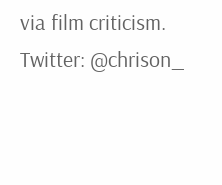via film criticism. Twitter: @chrison_